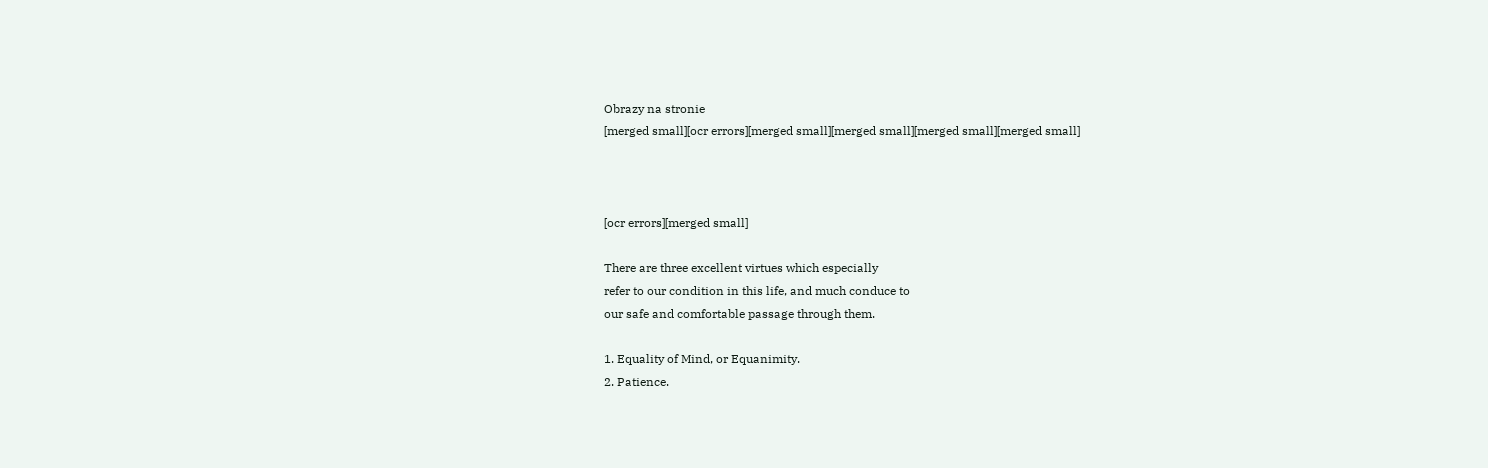Obrazy na stronie
[merged small][ocr errors][merged small][merged small][merged small][merged small]



[ocr errors][merged small]

There are three excellent virtues which especially
refer to our condition in this life, and much conduce to
our safe and comfortable passage through them.

1. Equality of Mind, or Equanimity.
2. Patience.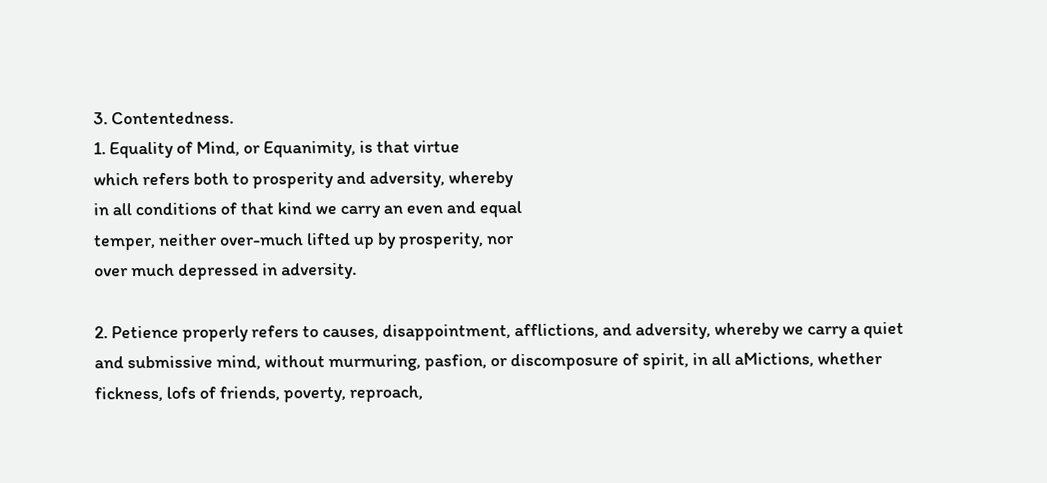3. Contentedness.
1. Equality of Mind, or Equanimity, is that virtue
which refers both to prosperity and adversity, whereby
in all conditions of that kind we carry an even and equal
temper, neither over-much lifted up by prosperity, nor
over much depressed in adversity.

2. Petience properly refers to causes, disappointment, afflictions, and adversity, whereby we carry a quiet and submissive mind, without murmuring, pasfion, or discomposure of spirit, in all aMictions, whether fickness, lofs of friends, poverty, reproach,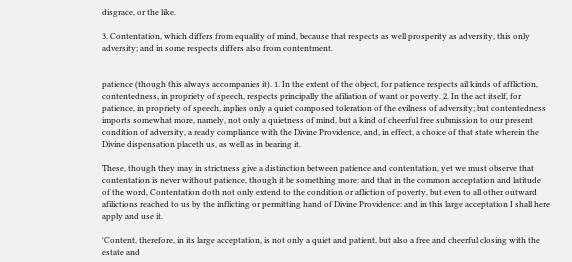disgrace, or the like.

3. Contentation, which differs from equality of mind, because that respects as well prosperity as adversity, this only adversity; and in some respects differs also from contentment.


patience (though this always accompanies it). 1. In the extent of the object, for patience respects ail kinds of affliction, contentedness, in propriety of speech, respects principally the afiliation of want or poverty. 2. In the act itself, for patience, in propriety of speech, inplies only a quiet composed toleration of the evilness of adversity; but contentedness imports somewhat more, namely, not only a quietness of mind, but a kind of cheerful free submission to our present condition of adversity, a ready compliance with the Divine Providence, and, in effect, a choice of that state wherein the Divine dispensation placeth us, as well as in bearing it.

These, though they may in strictness give a distinction between patience and contentation, yet we must observe that contentation is never without patience, though it be something more: and that in the common acceptation and latitude of the word, Contentation doth not only extend to the condition or afliction of poverty, but even to all other outward afilictions reached to us by the inflicting or permitting hand of Divine Providence: and in this large acceptation I shall here apply and use it.

'Content, therefore, in its large acceptation, is not only a quiet and patient, but also a free and cheerful closing with the estate and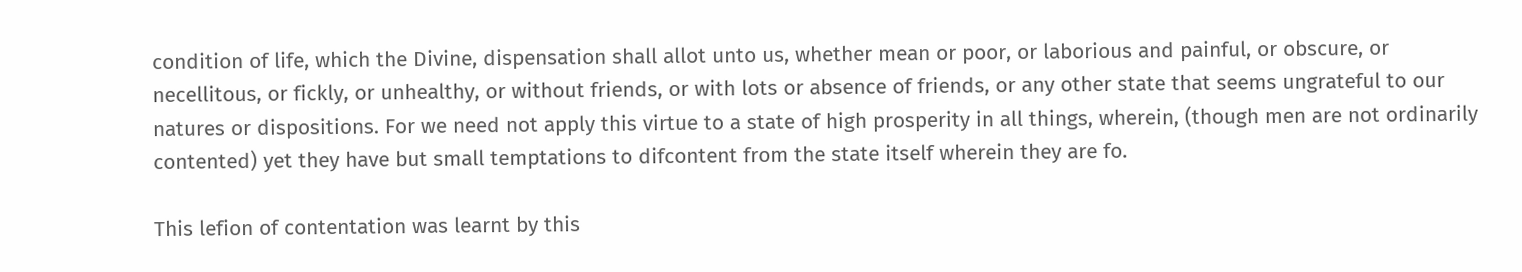condition of life, which the Divine, dispensation shall allot unto us, whether mean or poor, or laborious and painful, or obscure, or necellitous, or fickly, or unhealthy, or without friends, or with lots or absence of friends, or any other state that seems ungrateful to our natures or dispositions. For we need not apply this virtue to a state of high prosperity in all things, wherein, (though men are not ordinarily contented) yet they have but small temptations to difcontent from the state itself wherein they are fo.

This lefion of contentation was learnt by this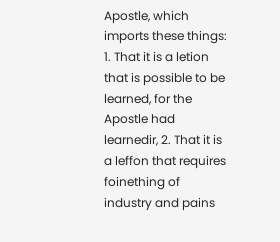Apostle, which imports these things: 1. That it is a letion that is possible to be learned, for the Apostle had learnedir, 2. That it is a leffon that requires foinething of industry and pains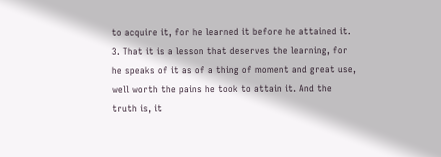to acquire it, for he learned it before he attained it. 3. That it is a lesson that deserves the learning, for he speaks of it as of a thing of moment and great use, well worth the pains he took to attain it. And the truth is, it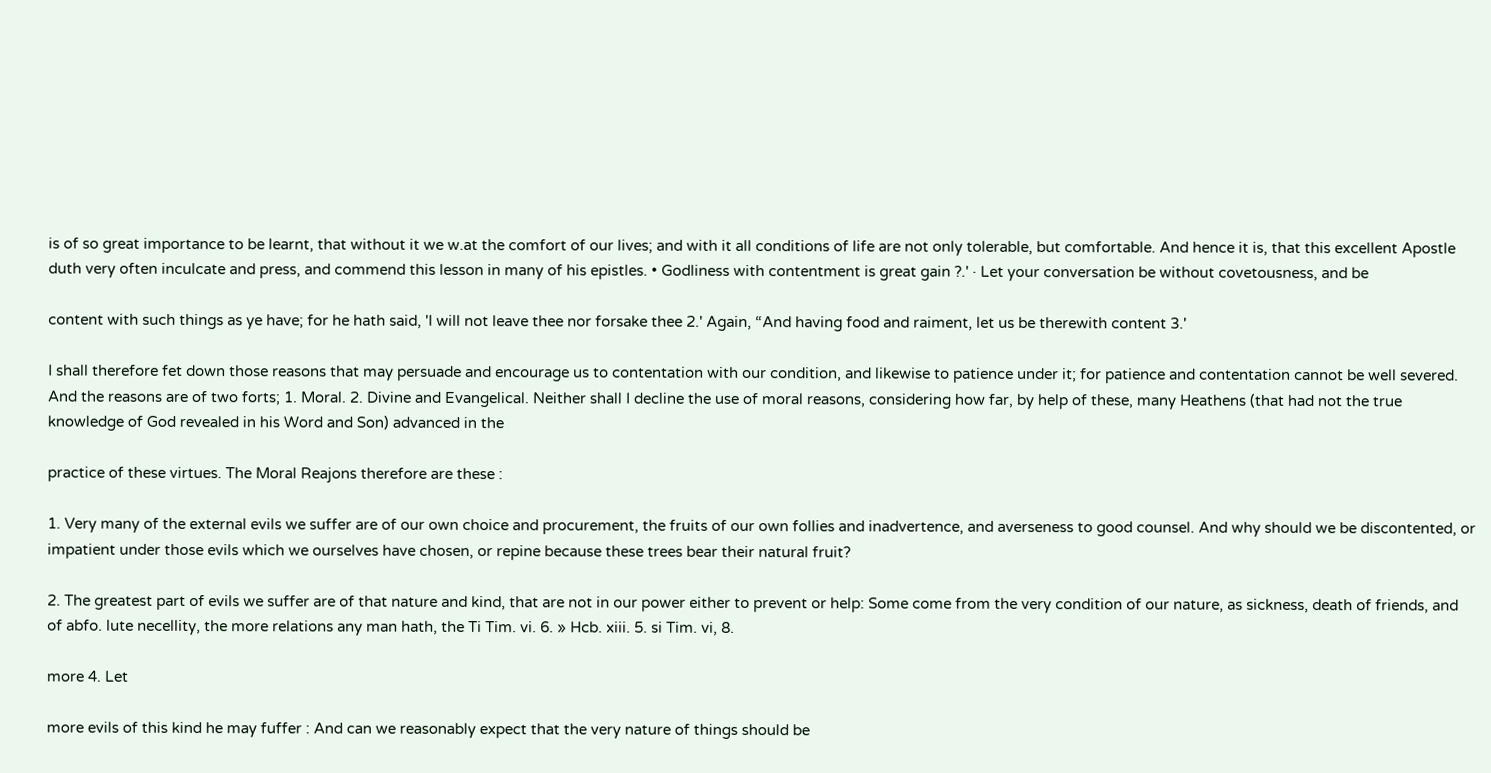is of so great importance to be learnt, that without it we w.at the comfort of our lives; and with it all conditions of life are not only tolerable, but comfortable. And hence it is, that this excellent Apostle duth very often inculcate and press, and commend this lesson in many of his epistles. • Godliness with contentment is great gain ?.' · Let your conversation be without covetousness, and be

content with such things as ye have; for he hath said, 'I will not leave thee nor forsake thee 2.' Again, “And having food and raiment, let us be therewith content 3.'

I shall therefore fet down those reasons that may persuade and encourage us to contentation with our condition, and likewise to patience under it; for patience and contentation cannot be well severed. And the reasons are of two forts; 1. Moral. 2. Divine and Evangelical. Neither shall I decline the use of moral reasons, considering how far, by help of these, many Heathens (that had not the true knowledge of God revealed in his Word and Son) advanced in the

practice of these virtues. The Moral Reajons therefore are these :

1. Very many of the external evils we suffer are of our own choice and procurement, the fruits of our own follies and inadvertence, and averseness to good counsel. And why should we be discontented, or impatient under those evils which we ourselves have chosen, or repine because these trees bear their natural fruit?

2. The greatest part of evils we suffer are of that nature and kind, that are not in our power either to prevent or help: Some come from the very condition of our nature, as sickness, death of friends, and of abfo. lute necellity, the more relations any man hath, the Ti Tim. vi. 6. » Hcb. xiii. 5. si Tim. vi, 8.

more 4. Let

more evils of this kind he may fuffer : And can we reasonably expect that the very nature of things should be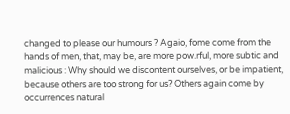changed to please our humours ? Agaio, fome come from the hands of men, that, may be, are more pow.rful, more subtic and malicious : Why should we discontent ourselves, or be impatient, because others are too strong for us? Others again come by occurrences natural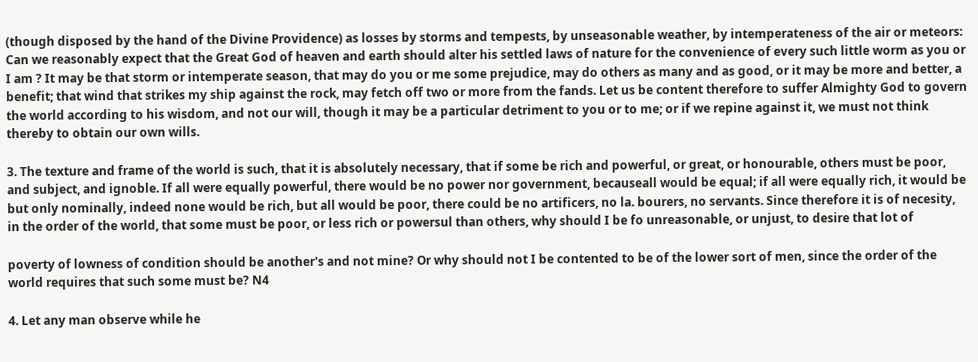(though disposed by the hand of the Divine Providence) as losses by storms and tempests, by unseasonable weather, by intemperateness of the air or meteors: Can we reasonably expect that the Great God of heaven and earth should alter his settled laws of nature for the convenience of every such little worm as you or I am ? It may be that storm or intemperate season, that may do you or me some prejudice, may do others as many and as good, or it may be more and better, a benefit; that wind that strikes my ship against the rock, may fetch off two or more from the fands. Let us be content therefore to suffer Almighty God to govern the world according to his wisdom, and not our will, though it may be a particular detriment to you or to me; or if we repine against it, we must not think thereby to obtain our own wills.

3. The texture and frame of the world is such, that it is absolutely necessary, that if some be rich and powerful, or great, or honourable, others must be poor, and subject, and ignoble. If all were equally powerful, there would be no power nor government, becauseall would be equal; if all were equally rich, it would be but only nominally, indeed none would be rich, but all would be poor, there could be no artificers, no la. bourers, no servants. Since therefore it is of necesity, in the order of the world, that some must be poor, or less rich or powersul than others, why should I be fo unreasonable, or unjust, to desire that lot of

poverty of lowness of condition should be another's and not mine? Or why should not I be contented to be of the lower sort of men, since the order of the world requires that such some must be? N4

4. Let any man observe while he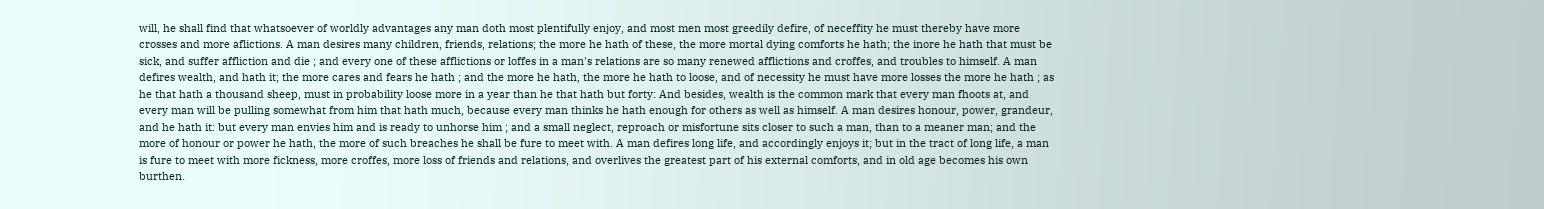will, he shall find that whatsoever of worldly advantages any man doth most plentifully enjoy, and most men most greedily defire, of neceffity he must thereby have more crosses and more aflictions. A man desires many children, friends, relations; the more he hath of these, the more mortal dying comforts he hath; the inore he hath that must be sick, and suffer affliction and die ; and every one of these afflictions or loffes in a man's relations are so many renewed afflictions and croffes, and troubles to himself. A man defires wealth, and hath it; the more cares and fears he hath ; and the more he hath, the more he hath to loose, and of necessity he must have more losses the more he hath ; as he that hath a thousand sheep, must in probability loose more in a year than he that hath but forty: And besides, wealth is the common mark that every man fhoots at, and every man will be pulling somewhat from him that hath much, because every man thinks he hath enough for others as well as himself. A man desires honour, power, grandeur, and he hath it: but every man envies him and is ready to unhorse him ; and a small neglect, reproach or misfortune sits closer to such a man, than to a meaner man; and the more of honour or power he hath, the more of such breaches he shall be fure to meet with. A man defires long life, and accordingly enjoys it; but in the tract of long life, a man is fure to meet with more fickness, more croffes, more loss of friends and relations, and overlives the greatest part of his external comforts, and in old age becomes his own burthen.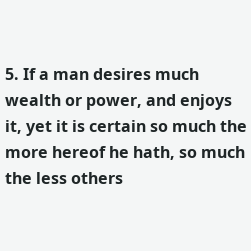5. If a man desires much wealth or power, and enjoys it, yet it is certain so much the more hereof he hath, so much the less others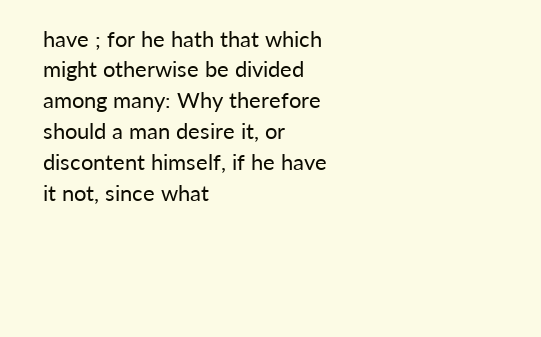have ; for he hath that which might otherwise be divided among many: Why therefore should a man desire it, or discontent himself, if he have it not, since what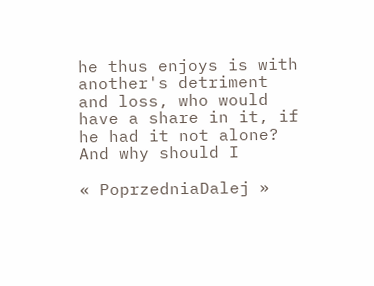he thus enjoys is with another's detriment and loss, who would have a share in it, if he had it not alone? And why should I

« PoprzedniaDalej »